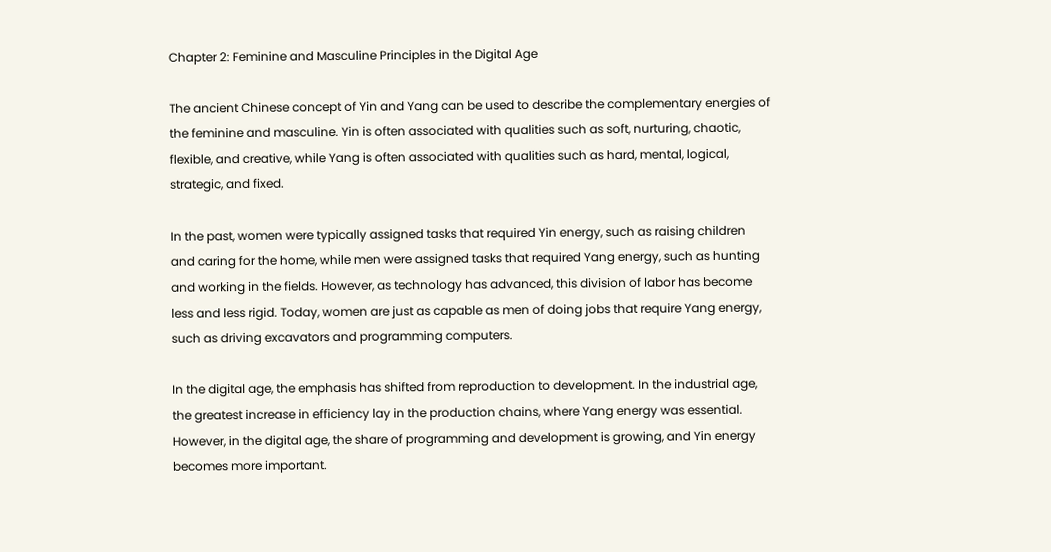Chapter 2: Feminine and Masculine Principles in the Digital Age

The ancient Chinese concept of Yin and Yang can be used to describe the complementary energies of the feminine and masculine. Yin is often associated with qualities such as soft, nurturing, chaotic, flexible, and creative, while Yang is often associated with qualities such as hard, mental, logical, strategic, and fixed.

In the past, women were typically assigned tasks that required Yin energy, such as raising children and caring for the home, while men were assigned tasks that required Yang energy, such as hunting and working in the fields. However, as technology has advanced, this division of labor has become less and less rigid. Today, women are just as capable as men of doing jobs that require Yang energy, such as driving excavators and programming computers.

In the digital age, the emphasis has shifted from reproduction to development. In the industrial age, the greatest increase in efficiency lay in the production chains, where Yang energy was essential. However, in the digital age, the share of programming and development is growing, and Yin energy becomes more important.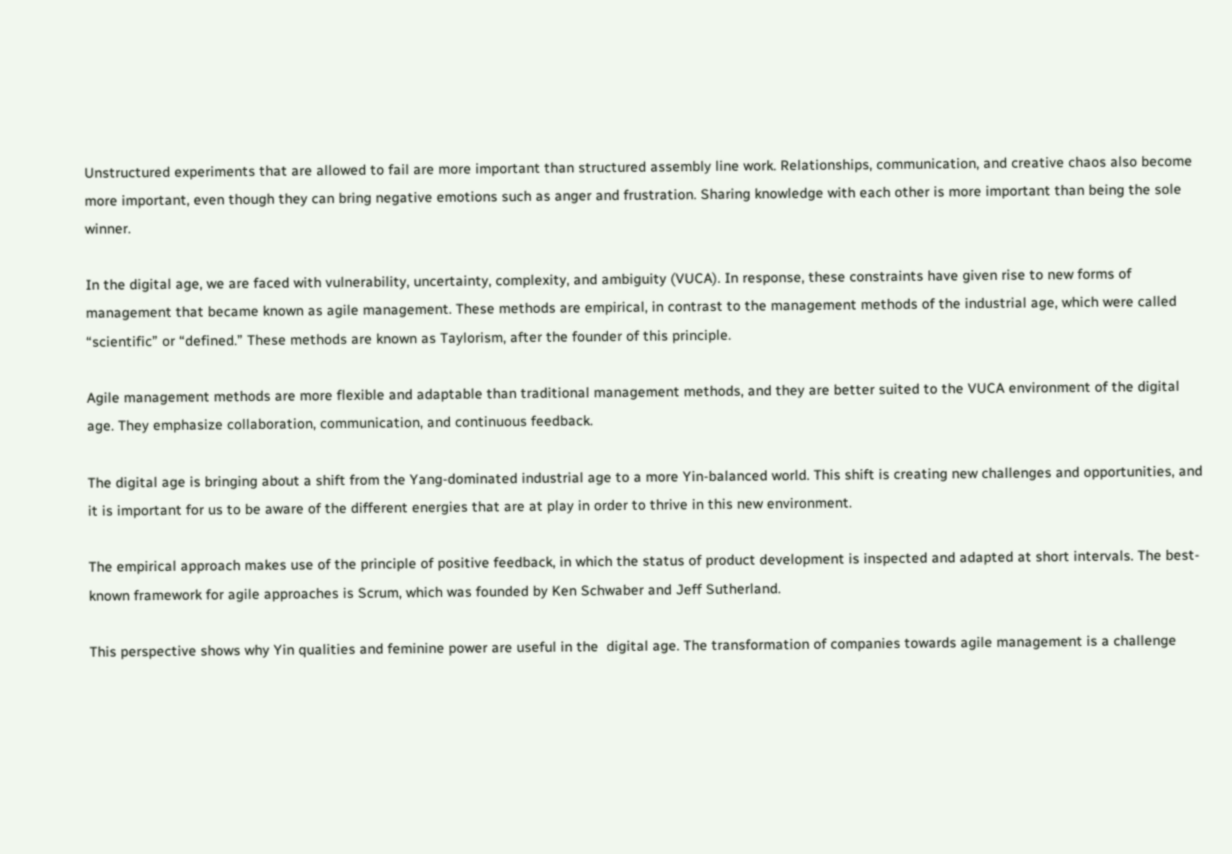Unstructured experiments that are allowed to fail are more important than structured assembly line work. Relationships, communication, and creative chaos also become more important, even though they can bring negative emotions such as anger and frustration. Sharing knowledge with each other is more important than being the sole winner.

In the digital age, we are faced with vulnerability, uncertainty, complexity, and ambiguity (VUCA). In response, these constraints have given rise to new forms of management that became known as agile management. These methods are empirical, in contrast to the management methods of the industrial age, which were called “scientific” or “defined.” These methods are known as Taylorism, after the founder of this principle.

Agile management methods are more flexible and adaptable than traditional management methods, and they are better suited to the VUCA environment of the digital age. They emphasize collaboration, communication, and continuous feedback.

The digital age is bringing about a shift from the Yang-dominated industrial age to a more Yin-balanced world. This shift is creating new challenges and opportunities, and it is important for us to be aware of the different energies that are at play in order to thrive in this new environment.

The empirical approach makes use of the principle of positive feedback, in which the status of product development is inspected and adapted at short intervals. The best-known framework for agile approaches is Scrum, which was founded by Ken Schwaber and Jeff Sutherland.

This perspective shows why Yin qualities and feminine power are useful in the  digital age. The transformation of companies towards agile management is a challenge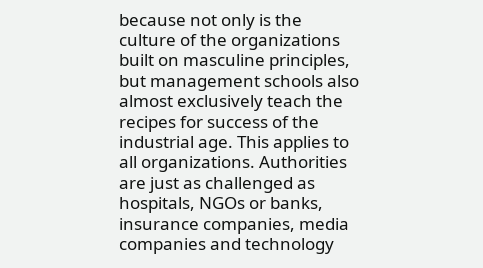because not only is the culture of the organizations built on masculine principles, but management schools also almost exclusively teach the recipes for success of the industrial age. This applies to all organizations. Authorities are just as challenged as hospitals, NGOs or banks, insurance companies, media companies and technology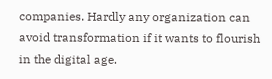companies. Hardly any organization can avoid transformation if it wants to flourish in the digital age.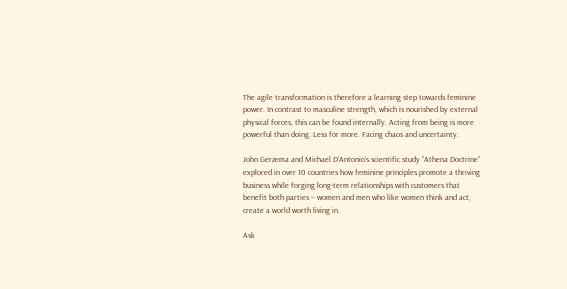The agile transformation is therefore a learning step towards feminine power. In contrast to masculine strength, which is nourished by external physical forces, this can be found internally. Acting from being is more powerful than doing. Less for more. Facing chaos and uncertainty.

John Gerzema and Michael D’Antonio’s scientific study “Athena Doctrine” explored in over 10 countries how feminine principles promote a thriving business while forging long-term relationships with customers that benefit both parties – women and men who like women think and act, create a world worth living in.

Ask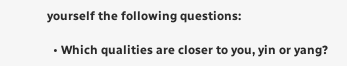yourself the following questions:

  • Which qualities are closer to you, yin or yang?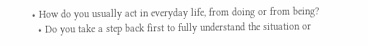• How do you usually act in everyday life, from doing or from being?
  • Do you take a step back first to fully understand the situation or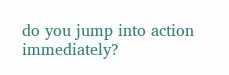do you jump into action immediately?